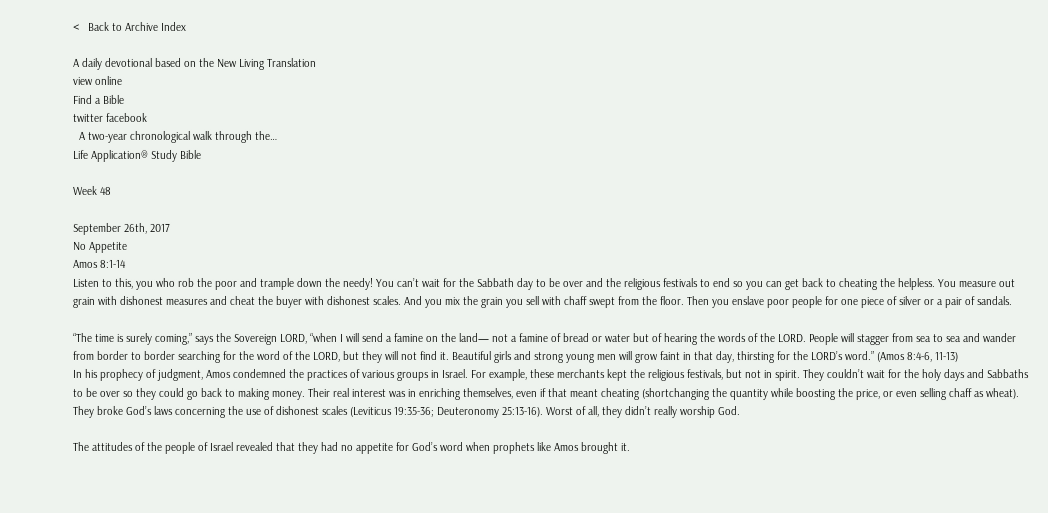<   Back to Archive Index

A daily devotional based on the New Living Translation
view online
Find a Bible
twitter facebook
  A two-year chronological walk through the…
Life Application® Study Bible

Week 48

September 26th, 2017
No Appetite
Amos 8:1-14
Listen to this, you who rob the poor and trample down the needy! You can’t wait for the Sabbath day to be over and the religious festivals to end so you can get back to cheating the helpless. You measure out grain with dishonest measures and cheat the buyer with dishonest scales. And you mix the grain you sell with chaff swept from the floor. Then you enslave poor people for one piece of silver or a pair of sandals.

“The time is surely coming,” says the Sovereign LORD, “when I will send a famine on the land— not a famine of bread or water but of hearing the words of the LORD. People will stagger from sea to sea and wander from border to border searching for the word of the LORD, but they will not find it. Beautiful girls and strong young men will grow faint in that day, thirsting for the LORD’s word.” (Amos 8:4-6, 11-13)
In his prophecy of judgment, Amos condemned the practices of various groups in Israel. For example, these merchants kept the religious festivals, but not in spirit. They couldn’t wait for the holy days and Sabbaths to be over so they could go back to making money. Their real interest was in enriching themselves, even if that meant cheating (shortchanging the quantity while boosting the price, or even selling chaff as wheat). They broke God’s laws concerning the use of dishonest scales (Leviticus 19:35-36; Deuteronomy 25:13-16). Worst of all, they didn’t really worship God.

The attitudes of the people of Israel revealed that they had no appetite for God’s word when prophets like Amos brought it.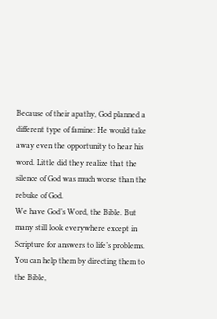Because of their apathy, God planned a different type of famine: He would take away even the opportunity to hear his word. Little did they realize that the silence of God was much worse than the rebuke of God.
We have God’s Word, the Bible. But many still look everywhere except in Scripture for answers to life’s problems. You can help them by directing them to the Bible,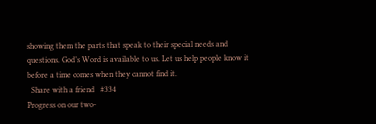showing them the parts that speak to their special needs and questions. God’s Word is available to us. Let us help people know it before a time comes when they cannot find it.
  Share with a friend   #334
Progress on our two-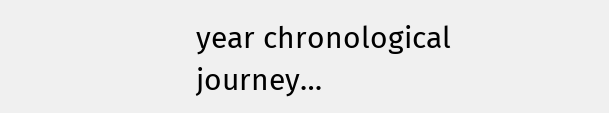year chronological journey…